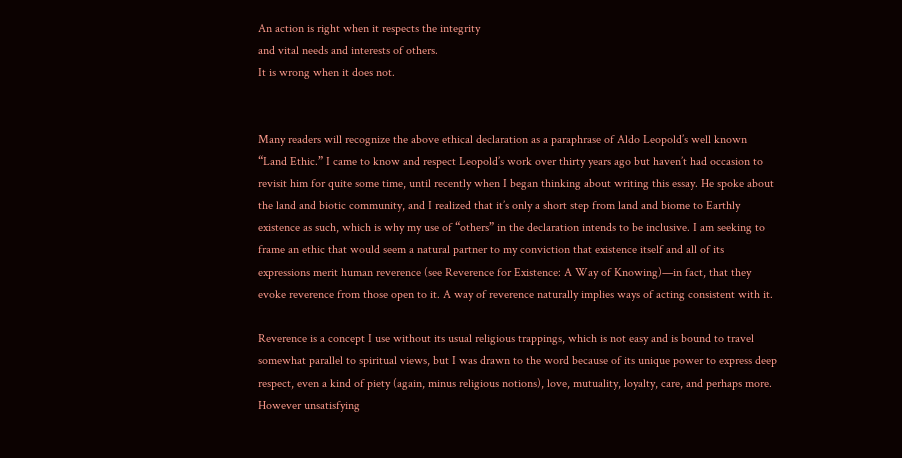An action is right when it respects the integrity
and vital needs and interests of others.
It is wrong when it does not.


Many readers will recognize the above ethical declaration as a paraphrase of Aldo Leopold’s well known “Land Ethic.” I came to know and respect Leopold’s work over thirty years ago but haven’t had occasion to revisit him for quite some time, until recently when I began thinking about writing this essay. He spoke about the land and biotic community, and I realized that it’s only a short step from land and biome to Earthly existence as such, which is why my use of “others” in the declaration intends to be inclusive. I am seeking to frame an ethic that would seem a natural partner to my conviction that existence itself and all of its expressions merit human reverence (see Reverence for Existence: A Way of Knowing)—in fact, that they evoke reverence from those open to it. A way of reverence naturally implies ways of acting consistent with it.

Reverence is a concept I use without its usual religious trappings, which is not easy and is bound to travel somewhat parallel to spiritual views, but I was drawn to the word because of its unique power to express deep respect, even a kind of piety (again, minus religious notions), love, mutuality, loyalty, care, and perhaps more. However unsatisfying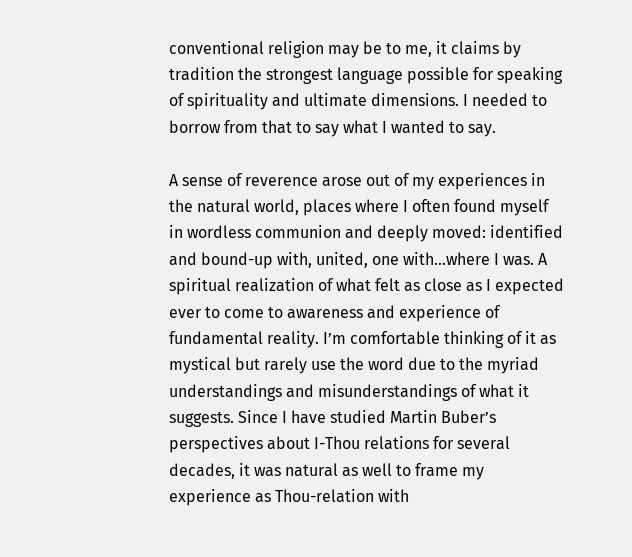conventional religion may be to me, it claims by tradition the strongest language possible for speaking of spirituality and ultimate dimensions. I needed to borrow from that to say what I wanted to say.

A sense of reverence arose out of my experiences in the natural world, places where I often found myself in wordless communion and deeply moved: identified and bound-up with, united, one with…where I was. A spiritual realization of what felt as close as I expected ever to come to awareness and experience of fundamental reality. I’m comfortable thinking of it as mystical but rarely use the word due to the myriad understandings and misunderstandings of what it suggests. Since I have studied Martin Buber’s perspectives about I-Thou relations for several decades, it was natural as well to frame my experience as Thou-relation with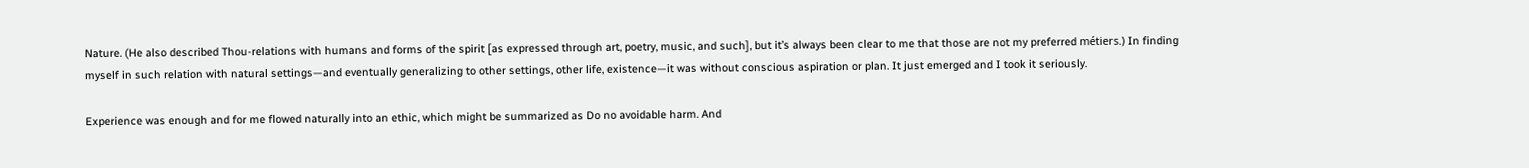Nature. (He also described Thou-relations with humans and forms of the spirit [as expressed through art, poetry, music, and such], but it’s always been clear to me that those are not my preferred métiers.) In finding myself in such relation with natural settings—and eventually generalizing to other settings, other life, existence—it was without conscious aspiration or plan. It just emerged and I took it seriously.

Experience was enough and for me flowed naturally into an ethic, which might be summarized as Do no avoidable harm. And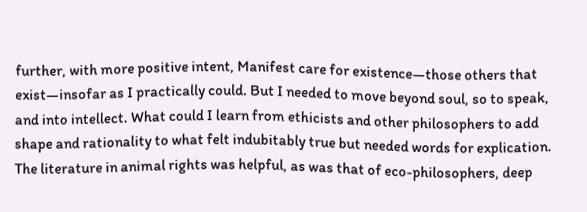further, with more positive intent, Manifest care for existence—those others that exist—insofar as I practically could. But I needed to move beyond soul, so to speak, and into intellect. What could I learn from ethicists and other philosophers to add shape and rationality to what felt indubitably true but needed words for explication. The literature in animal rights was helpful, as was that of eco-philosophers, deep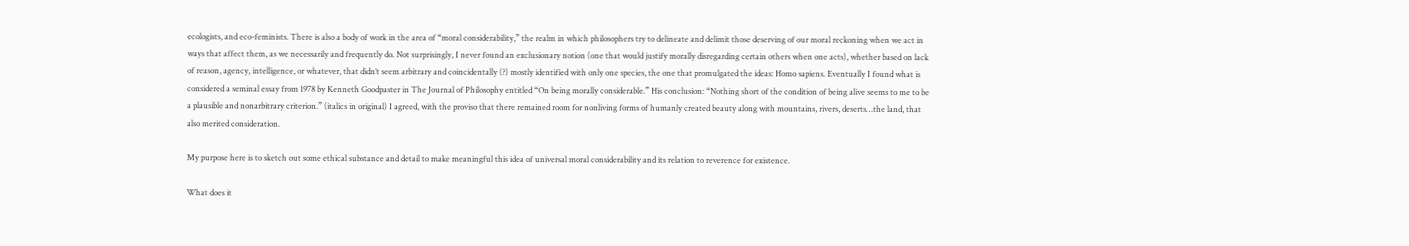ecologists, and eco-feminists. There is also a body of work in the area of “moral considerability,” the realm in which philosophers try to delineate and delimit those deserving of our moral reckoning when we act in ways that affect them, as we necessarily and frequently do. Not surprisingly, I never found an exclusionary notion (one that would justify morally disregarding certain others when one acts), whether based on lack of reason, agency, intelligence, or whatever, that didn’t seem arbitrary and coincidentally (?) mostly identified with only one species, the one that promulgated the ideas: Homo sapiens. Eventually I found what is considered a seminal essay from 1978 by Kenneth Goodpaster in The Journal of Philosophy entitled “On being morally considerable.” His conclusion: “Nothing short of the condition of being alive seems to me to be a plausible and nonarbitrary criterion.” (italics in original) I agreed, with the proviso that there remained room for nonliving forms of humanly created beauty along with mountains, rivers, deserts…the land, that also merited consideration.

My purpose here is to sketch out some ethical substance and detail to make meaningful this idea of universal moral considerability and its relation to reverence for existence.

What does it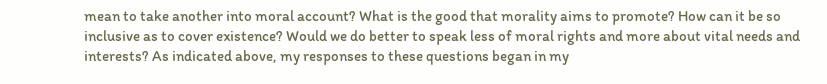mean to take another into moral account? What is the good that morality aims to promote? How can it be so inclusive as to cover existence? Would we do better to speak less of moral rights and more about vital needs and interests? As indicated above, my responses to these questions began in my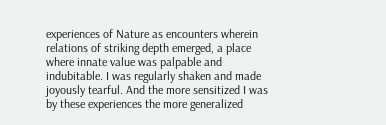experiences of Nature as encounters wherein relations of striking depth emerged, a place where innate value was palpable and indubitable. I was regularly shaken and made joyously tearful. And the more sensitized I was by these experiences the more generalized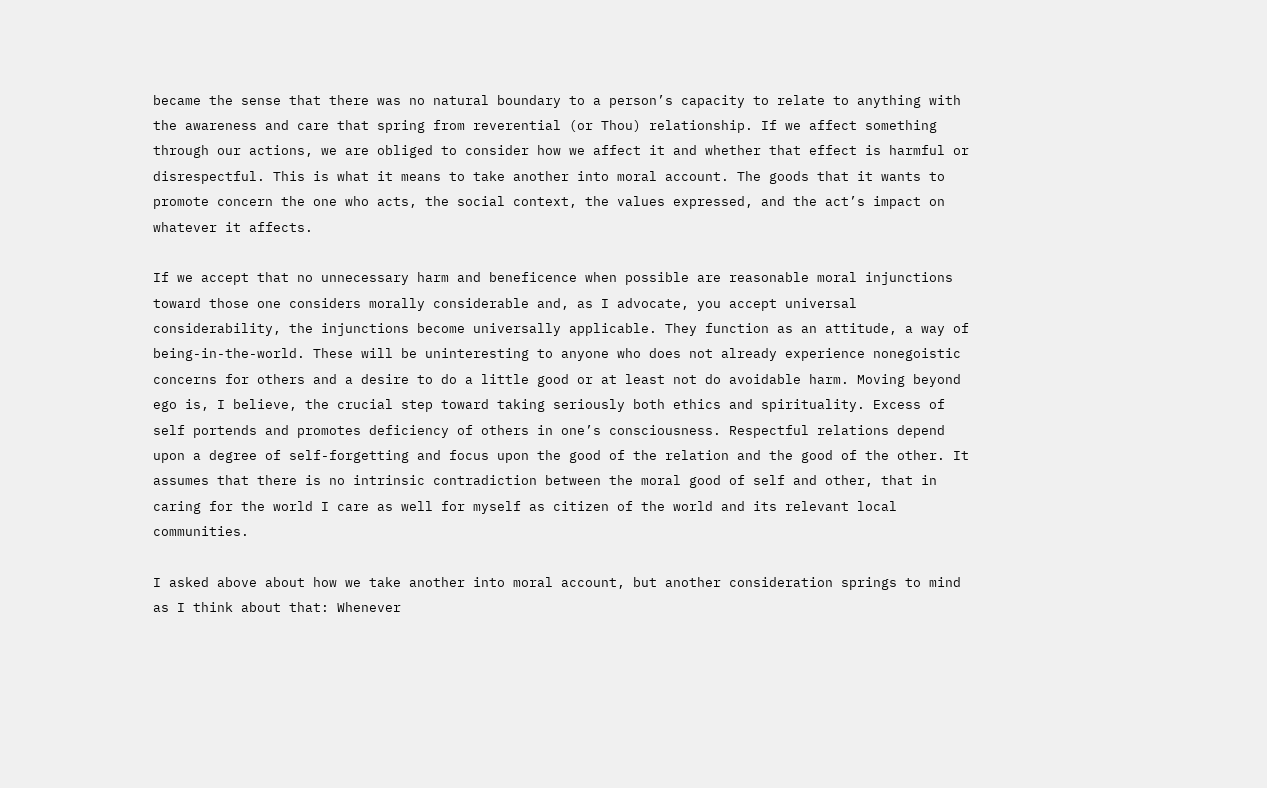became the sense that there was no natural boundary to a person’s capacity to relate to anything with the awareness and care that spring from reverential (or Thou) relationship. If we affect something through our actions, we are obliged to consider how we affect it and whether that effect is harmful or disrespectful. This is what it means to take another into moral account. The goods that it wants to promote concern the one who acts, the social context, the values expressed, and the act’s impact on whatever it affects.

If we accept that no unnecessary harm and beneficence when possible are reasonable moral injunctions toward those one considers morally considerable and, as I advocate, you accept universal considerability, the injunctions become universally applicable. They function as an attitude, a way of being-in-the-world. These will be uninteresting to anyone who does not already experience nonegoistic concerns for others and a desire to do a little good or at least not do avoidable harm. Moving beyond ego is, I believe, the crucial step toward taking seriously both ethics and spirituality. Excess of self portends and promotes deficiency of others in one’s consciousness. Respectful relations depend upon a degree of self-forgetting and focus upon the good of the relation and the good of the other. It assumes that there is no intrinsic contradiction between the moral good of self and other, that in caring for the world I care as well for myself as citizen of the world and its relevant local communities.

I asked above about how we take another into moral account, but another consideration springs to mind as I think about that: Whenever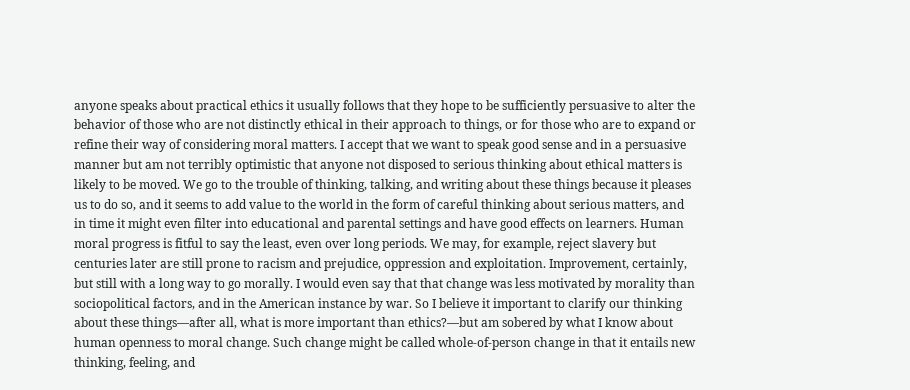anyone speaks about practical ethics it usually follows that they hope to be sufficiently persuasive to alter the behavior of those who are not distinctly ethical in their approach to things, or for those who are to expand or refine their way of considering moral matters. I accept that we want to speak good sense and in a persuasive manner but am not terribly optimistic that anyone not disposed to serious thinking about ethical matters is likely to be moved. We go to the trouble of thinking, talking, and writing about these things because it pleases us to do so, and it seems to add value to the world in the form of careful thinking about serious matters, and in time it might even filter into educational and parental settings and have good effects on learners. Human moral progress is fitful to say the least, even over long periods. We may, for example, reject slavery but centuries later are still prone to racism and prejudice, oppression and exploitation. Improvement, certainly, but still with a long way to go morally. I would even say that that change was less motivated by morality than sociopolitical factors, and in the American instance by war. So I believe it important to clarify our thinking about these things—after all, what is more important than ethics?—but am sobered by what I know about human openness to moral change. Such change might be called whole-of-person change in that it entails new thinking, feeling, and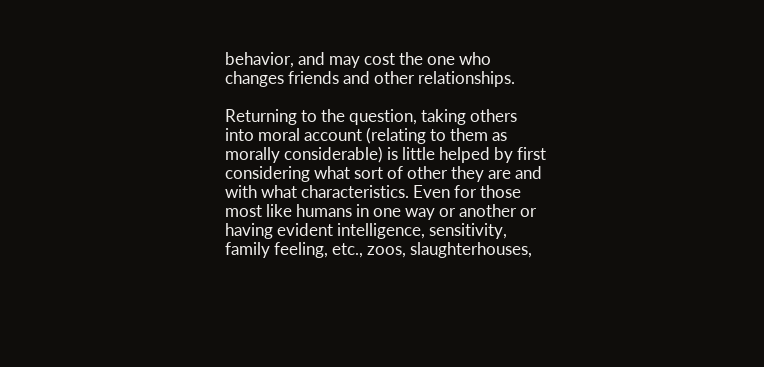behavior, and may cost the one who changes friends and other relationships.

Returning to the question, taking others into moral account (relating to them as morally considerable) is little helped by first considering what sort of other they are and with what characteristics. Even for those most like humans in one way or another or having evident intelligence, sensitivity, family feeling, etc., zoos, slaughterhouses,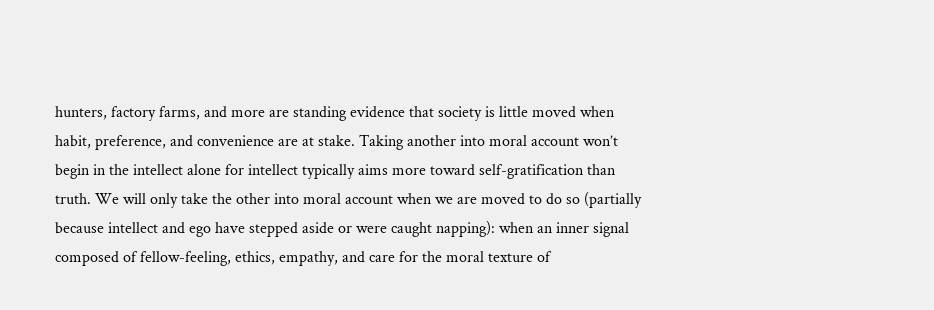hunters, factory farms, and more are standing evidence that society is little moved when habit, preference, and convenience are at stake. Taking another into moral account won’t begin in the intellect alone for intellect typically aims more toward self-gratification than truth. We will only take the other into moral account when we are moved to do so (partially because intellect and ego have stepped aside or were caught napping): when an inner signal composed of fellow-feeling, ethics, empathy, and care for the moral texture of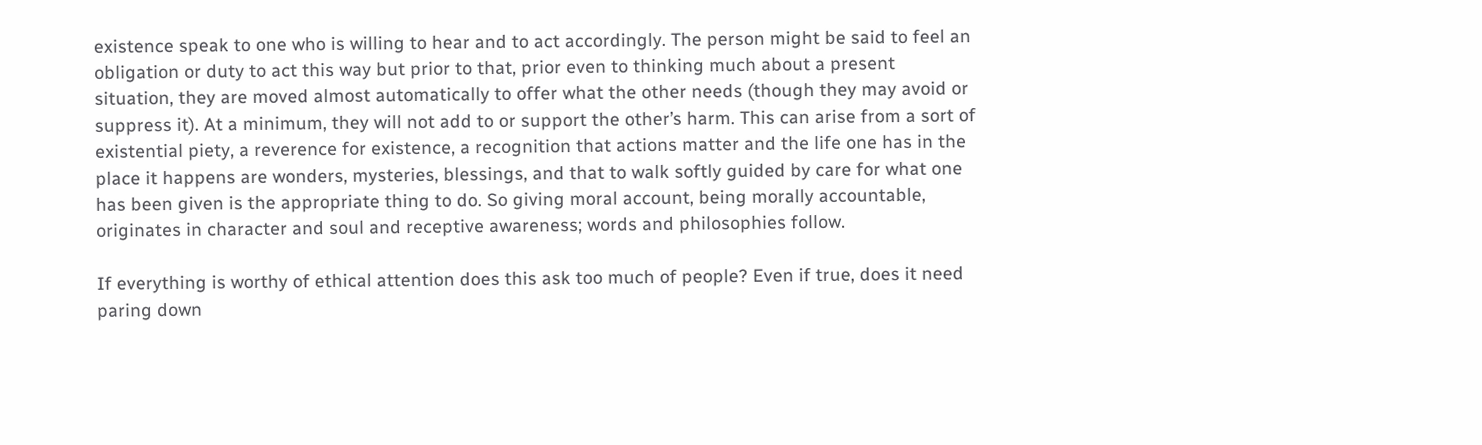existence speak to one who is willing to hear and to act accordingly. The person might be said to feel an obligation or duty to act this way but prior to that, prior even to thinking much about a present situation, they are moved almost automatically to offer what the other needs (though they may avoid or suppress it). At a minimum, they will not add to or support the other’s harm. This can arise from a sort of existential piety, a reverence for existence, a recognition that actions matter and the life one has in the place it happens are wonders, mysteries, blessings, and that to walk softly guided by care for what one has been given is the appropriate thing to do. So giving moral account, being morally accountable, originates in character and soul and receptive awareness; words and philosophies follow.

If everything is worthy of ethical attention does this ask too much of people? Even if true, does it need paring down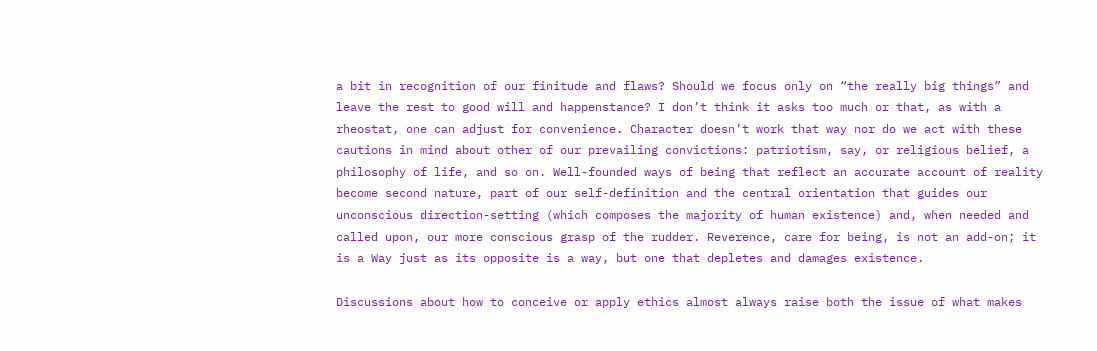a bit in recognition of our finitude and flaws? Should we focus only on “the really big things” and leave the rest to good will and happenstance? I don’t think it asks too much or that, as with a rheostat, one can adjust for convenience. Character doesn’t work that way nor do we act with these cautions in mind about other of our prevailing convictions: patriotism, say, or religious belief, a philosophy of life, and so on. Well-founded ways of being that reflect an accurate account of reality become second nature, part of our self-definition and the central orientation that guides our unconscious direction-setting (which composes the majority of human existence) and, when needed and called upon, our more conscious grasp of the rudder. Reverence, care for being, is not an add-on; it is a Way just as its opposite is a way, but one that depletes and damages existence.

Discussions about how to conceive or apply ethics almost always raise both the issue of what makes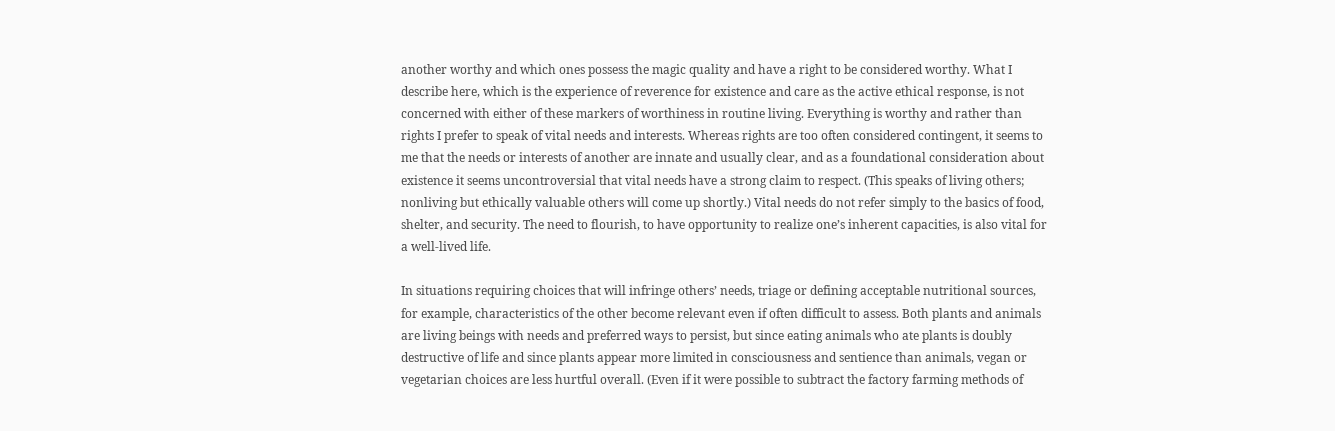another worthy and which ones possess the magic quality and have a right to be considered worthy. What I describe here, which is the experience of reverence for existence and care as the active ethical response, is not concerned with either of these markers of worthiness in routine living. Everything is worthy and rather than rights I prefer to speak of vital needs and interests. Whereas rights are too often considered contingent, it seems to me that the needs or interests of another are innate and usually clear, and as a foundational consideration about existence it seems uncontroversial that vital needs have a strong claim to respect. (This speaks of living others; nonliving but ethically valuable others will come up shortly.) Vital needs do not refer simply to the basics of food, shelter, and security. The need to flourish, to have opportunity to realize one’s inherent capacities, is also vital for a well-lived life.

In situations requiring choices that will infringe others’ needs, triage or defining acceptable nutritional sources, for example, characteristics of the other become relevant even if often difficult to assess. Both plants and animals are living beings with needs and preferred ways to persist, but since eating animals who ate plants is doubly destructive of life and since plants appear more limited in consciousness and sentience than animals, vegan or vegetarian choices are less hurtful overall. (Even if it were possible to subtract the factory farming methods of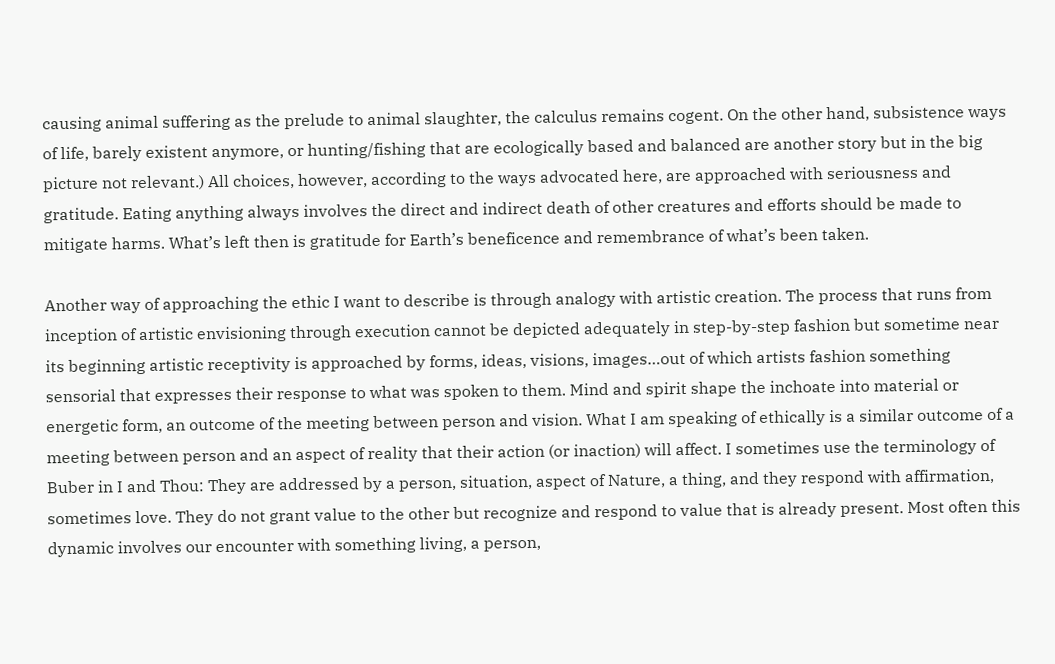causing animal suffering as the prelude to animal slaughter, the calculus remains cogent. On the other hand, subsistence ways of life, barely existent anymore, or hunting/fishing that are ecologically based and balanced are another story but in the big picture not relevant.) All choices, however, according to the ways advocated here, are approached with seriousness and gratitude. Eating anything always involves the direct and indirect death of other creatures and efforts should be made to mitigate harms. What’s left then is gratitude for Earth’s beneficence and remembrance of what’s been taken.

Another way of approaching the ethic I want to describe is through analogy with artistic creation. The process that runs from inception of artistic envisioning through execution cannot be depicted adequately in step-by-step fashion but sometime near its beginning artistic receptivity is approached by forms, ideas, visions, images…out of which artists fashion something sensorial that expresses their response to what was spoken to them. Mind and spirit shape the inchoate into material or energetic form, an outcome of the meeting between person and vision. What I am speaking of ethically is a similar outcome of a meeting between person and an aspect of reality that their action (or inaction) will affect. I sometimes use the terminology of Buber in I and Thou: They are addressed by a person, situation, aspect of Nature, a thing, and they respond with affirmation, sometimes love. They do not grant value to the other but recognize and respond to value that is already present. Most often this dynamic involves our encounter with something living, a person,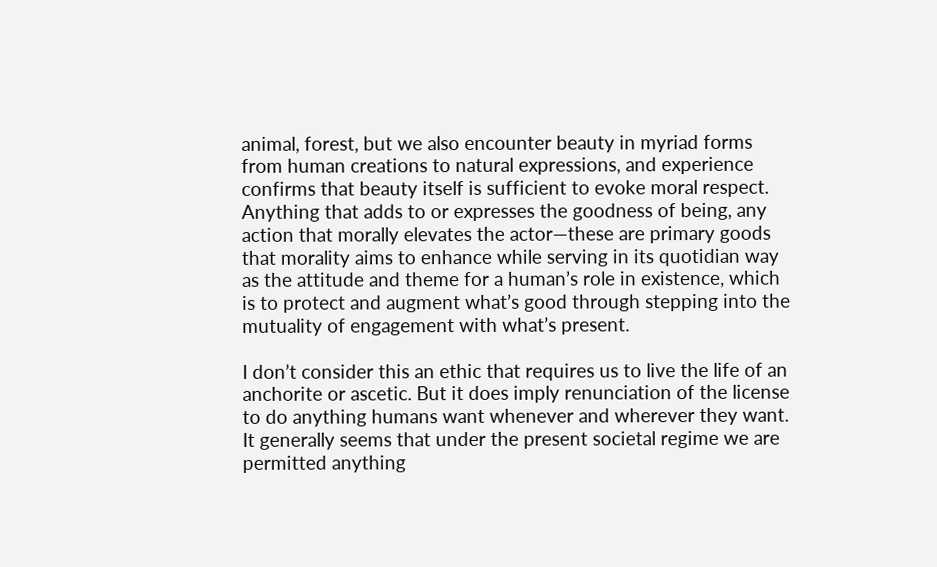animal, forest, but we also encounter beauty in myriad forms from human creations to natural expressions, and experience confirms that beauty itself is sufficient to evoke moral respect. Anything that adds to or expresses the goodness of being, any action that morally elevates the actor—these are primary goods that morality aims to enhance while serving in its quotidian way as the attitude and theme for a human’s role in existence, which is to protect and augment what’s good through stepping into the mutuality of engagement with what’s present.

I don’t consider this an ethic that requires us to live the life of an anchorite or ascetic. But it does imply renunciation of the license to do anything humans want whenever and wherever they want. It generally seems that under the present societal regime we are permitted anything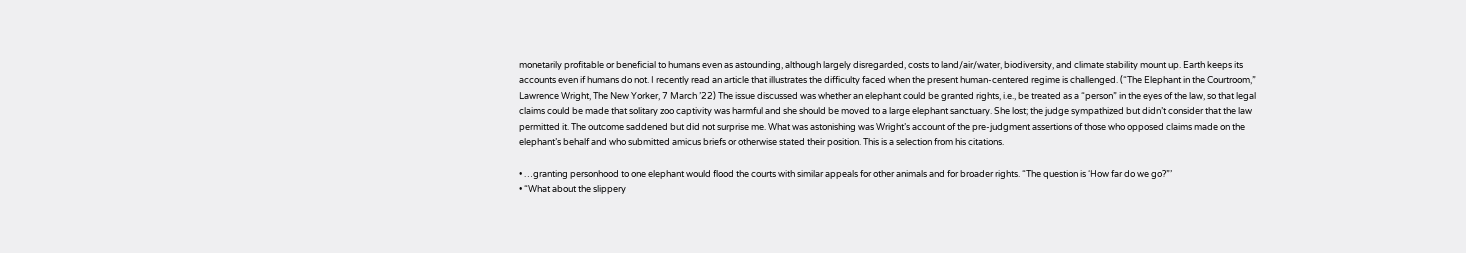monetarily profitable or beneficial to humans even as astounding, although largely disregarded, costs to land/air/water, biodiversity, and climate stability mount up. Earth keeps its accounts even if humans do not. I recently read an article that illustrates the difficulty faced when the present human-centered regime is challenged. (“The Elephant in the Courtroom,” Lawrence Wright, The New Yorker, 7 March ’22) The issue discussed was whether an elephant could be granted rights, i.e., be treated as a “person” in the eyes of the law, so that legal claims could be made that solitary zoo captivity was harmful and she should be moved to a large elephant sanctuary. She lost; the judge sympathized but didn’t consider that the law permitted it. The outcome saddened but did not surprise me. What was astonishing was Wright’s account of the pre-judgment assertions of those who opposed claims made on the elephant’s behalf and who submitted amicus briefs or otherwise stated their position. This is a selection from his citations.

• …granting personhood to one elephant would flood the courts with similar appeals for other animals and for broader rights. “The question is ‘How far do we go?”’
• “What about the slippery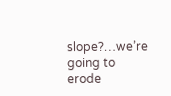slope?…we’re going to erode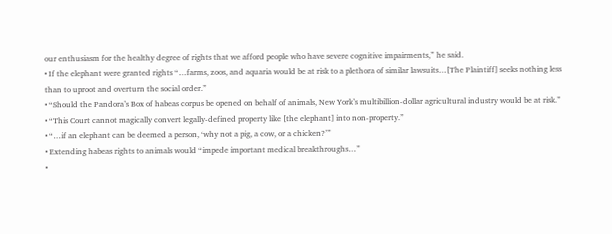our enthusiasm for the healthy degree of rights that we afford people who have severe cognitive impairments,” he said.
• If the elephant were granted rights “…farms, zoos, and aquaria would be at risk to a plethora of similar lawsuits…[The Plaintiff] seeks nothing less than to uproot and overturn the social order.”
• “Should the Pandora’s Box of habeas corpus be opened on behalf of animals, New York’s multibillion-dollar agricultural industry would be at risk.”
• “This Court cannot magically convert legally-defined property like [the elephant] into non-property.”
• “…if an elephant can be deemed a person, ‘why not a pig, a cow, or a chicken?’”
• Extending habeas rights to animals would “impede important medical breakthroughs…”
•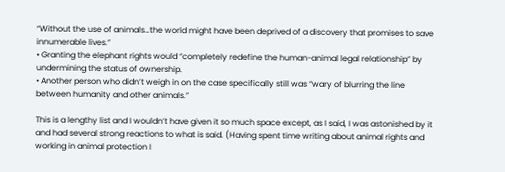“Without the use of animals…the world might have been deprived of a discovery that promises to save innumerable lives.”
• Granting the elephant rights would “completely redefine the human-animal legal relationship” by undermining the status of ownership.
• Another person who didn’t weigh in on the case specifically still was “wary of blurring the line between humanity and other animals.”

This is a lengthy list and I wouldn’t have given it so much space except, as I said, I was astonished by it and had several strong reactions to what is said. (Having spent time writing about animal rights and working in animal protection I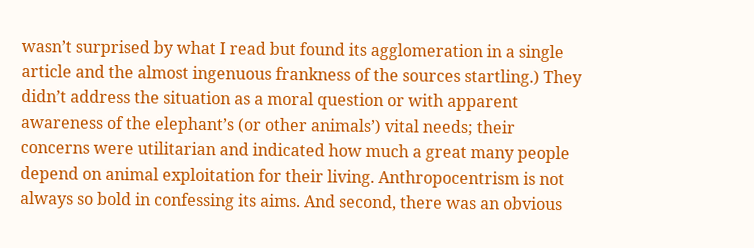wasn’t surprised by what I read but found its agglomeration in a single article and the almost ingenuous frankness of the sources startling.) They didn’t address the situation as a moral question or with apparent awareness of the elephant’s (or other animals’) vital needs; their concerns were utilitarian and indicated how much a great many people depend on animal exploitation for their living. Anthropocentrism is not always so bold in confessing its aims. And second, there was an obvious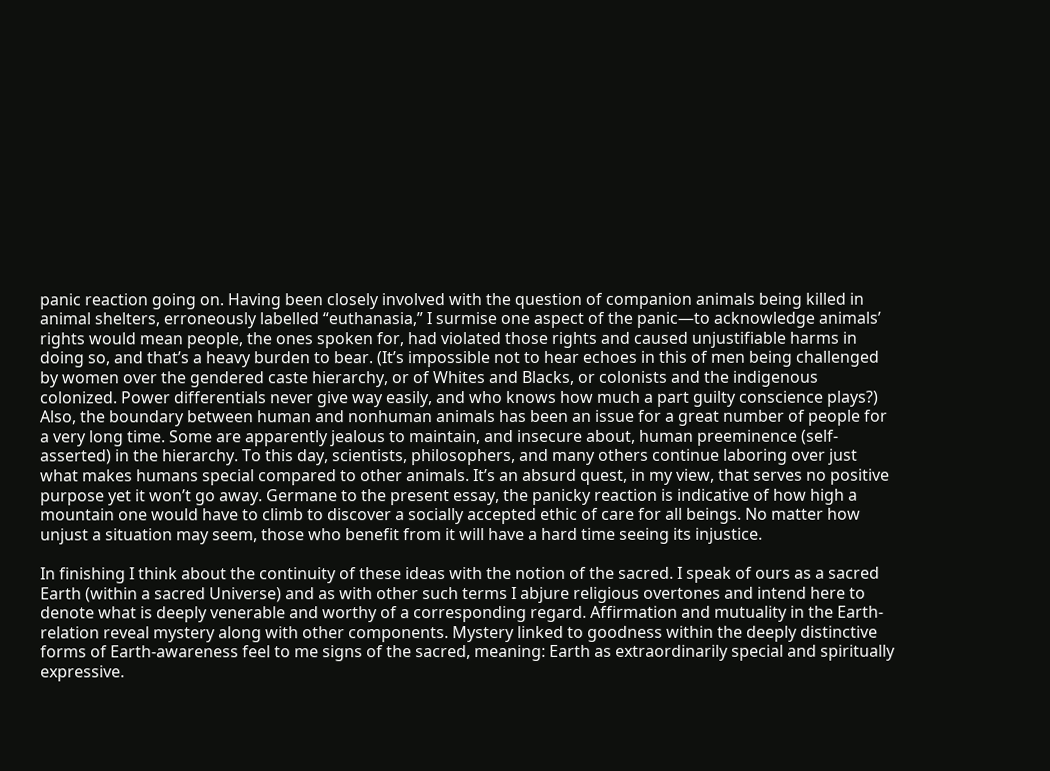panic reaction going on. Having been closely involved with the question of companion animals being killed in animal shelters, erroneously labelled “euthanasia,” I surmise one aspect of the panic—to acknowledge animals’ rights would mean people, the ones spoken for, had violated those rights and caused unjustifiable harms in doing so, and that’s a heavy burden to bear. (It’s impossible not to hear echoes in this of men being challenged by women over the gendered caste hierarchy, or of Whites and Blacks, or colonists and the indigenous colonized. Power differentials never give way easily, and who knows how much a part guilty conscience plays?) Also, the boundary between human and nonhuman animals has been an issue for a great number of people for a very long time. Some are apparently jealous to maintain, and insecure about, human preeminence (self-asserted) in the hierarchy. To this day, scientists, philosophers, and many others continue laboring over just what makes humans special compared to other animals. It’s an absurd quest, in my view, that serves no positive purpose yet it won’t go away. Germane to the present essay, the panicky reaction is indicative of how high a mountain one would have to climb to discover a socially accepted ethic of care for all beings. No matter how unjust a situation may seem, those who benefit from it will have a hard time seeing its injustice.

In finishing I think about the continuity of these ideas with the notion of the sacred. I speak of ours as a sacred Earth (within a sacred Universe) and as with other such terms I abjure religious overtones and intend here to denote what is deeply venerable and worthy of a corresponding regard. Affirmation and mutuality in the Earth-relation reveal mystery along with other components. Mystery linked to goodness within the deeply distinctive forms of Earth-awareness feel to me signs of the sacred, meaning: Earth as extraordinarily special and spiritually expressive.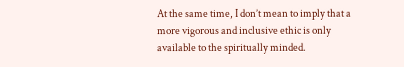At the same time, I don’t mean to imply that a more vigorous and inclusive ethic is only available to the spiritually minded.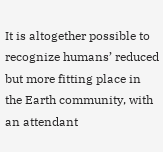It is altogether possible to recognize humans’ reduced but more fitting place in the Earth community, with an attendant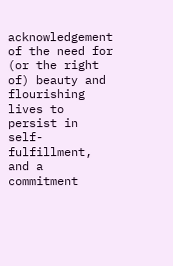acknowledgement of the need for (or the right of) beauty and flourishing lives to persist in self-fulfillment, and a commitment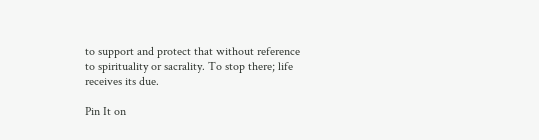to support and protect that without reference to spirituality or sacrality. To stop there; life receives its due.

Pin It on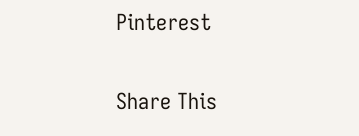Pinterest

Share This